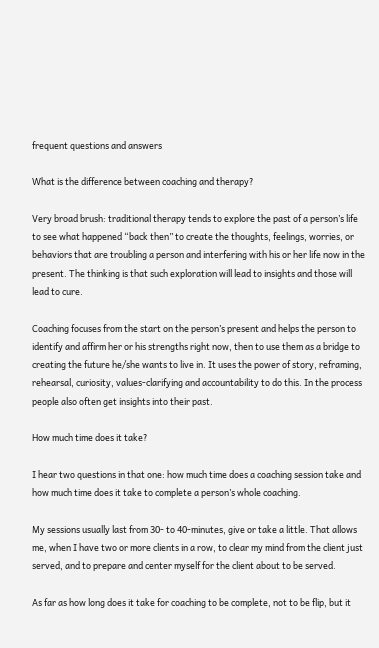frequent questions and answers

What is the difference between coaching and therapy?

Very broad brush: traditional therapy tends to explore the past of a person’s life to see what happened “back then” to create the thoughts, feelings, worries, or behaviors that are troubling a person and interfering with his or her life now in the present. The thinking is that such exploration will lead to insights and those will lead to cure.

Coaching focuses from the start on the person’s present and helps the person to identify and affirm her or his strengths right now, then to use them as a bridge to creating the future he/she wants to live in. It uses the power of story, reframing, rehearsal, curiosity, values-clarifying and accountability to do this. In the process people also often get insights into their past.

How much time does it take?

I hear two questions in that one: how much time does a coaching session take and how much time does it take to complete a person’s whole coaching.

My sessions usually last from 30- to 40-minutes, give or take a little. That allows me, when I have two or more clients in a row, to clear my mind from the client just served, and to prepare and center myself for the client about to be served.

As far as how long does it take for coaching to be complete, not to be flip, but it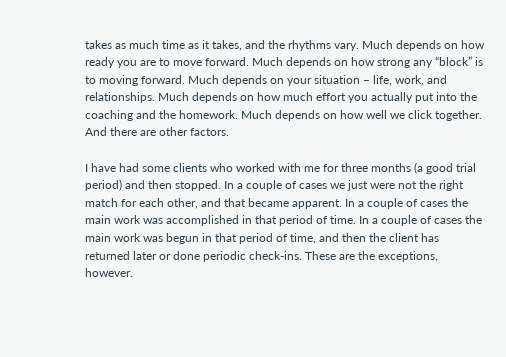takes as much time as it takes, and the rhythms vary. Much depends on how ready you are to move forward. Much depends on how strong any “block” is to moving forward. Much depends on your situation – life, work, and relationships. Much depends on how much effort you actually put into the coaching and the homework. Much depends on how well we click together. And there are other factors.

I have had some clients who worked with me for three months (a good trial period) and then stopped. In a couple of cases we just were not the right match for each other, and that became apparent. In a couple of cases the main work was accomplished in that period of time. In a couple of cases the main work was begun in that period of time, and then the client has returned later or done periodic check-ins. These are the exceptions, however.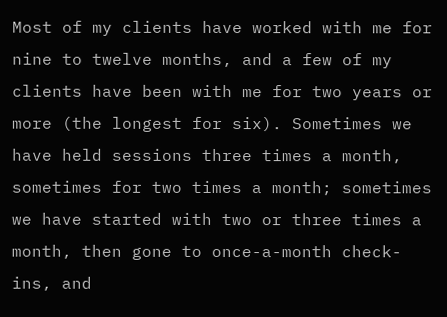Most of my clients have worked with me for nine to twelve months, and a few of my clients have been with me for two years or more (the longest for six). Sometimes we have held sessions three times a month, sometimes for two times a month; sometimes we have started with two or three times a month, then gone to once-a-month check-ins, and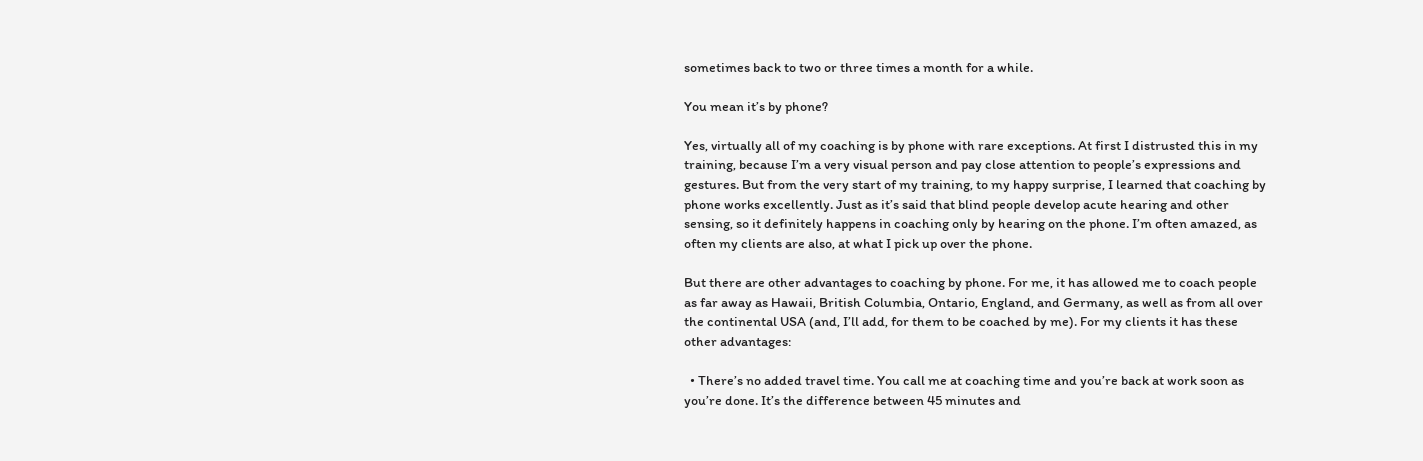sometimes back to two or three times a month for a while.

You mean it’s by phone?

Yes, virtually all of my coaching is by phone with rare exceptions. At first I distrusted this in my training, because I’m a very visual person and pay close attention to people’s expressions and gestures. But from the very start of my training, to my happy surprise, I learned that coaching by phone works excellently. Just as it’s said that blind people develop acute hearing and other sensing, so it definitely happens in coaching only by hearing on the phone. I’m often amazed, as often my clients are also, at what I pick up over the phone.

But there are other advantages to coaching by phone. For me, it has allowed me to coach people as far away as Hawaii, British Columbia, Ontario, England, and Germany, as well as from all over the continental USA (and, I’ll add, for them to be coached by me). For my clients it has these other advantages:

  • There’s no added travel time. You call me at coaching time and you’re back at work soon as you’re done. It’s the difference between 45 minutes and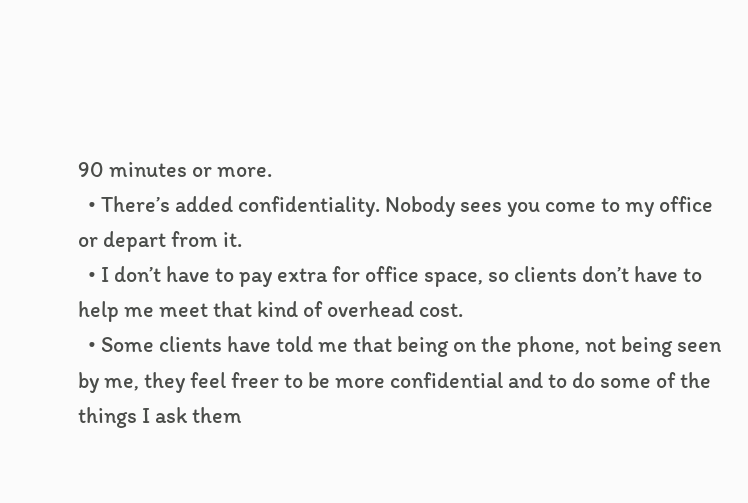90 minutes or more.
  • There’s added confidentiality. Nobody sees you come to my office or depart from it.
  • I don’t have to pay extra for office space, so clients don’t have to help me meet that kind of overhead cost.
  • Some clients have told me that being on the phone, not being seen by me, they feel freer to be more confidential and to do some of the things I ask them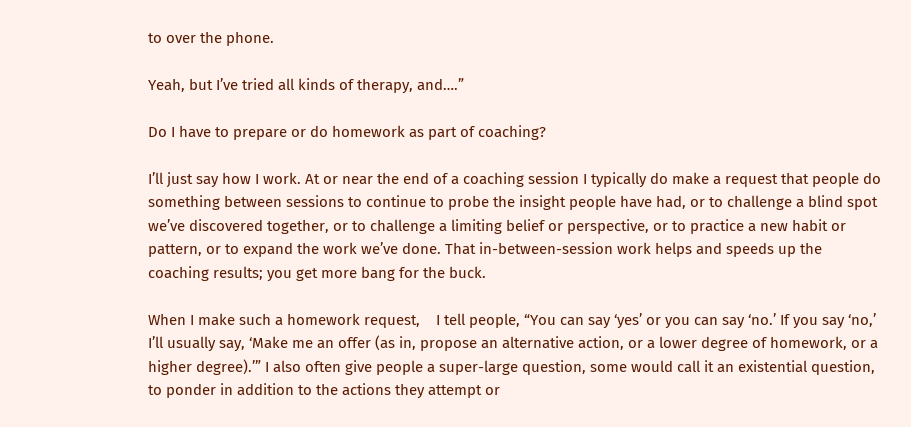to over the phone.

Yeah, but I’ve tried all kinds of therapy, and….”

Do I have to prepare or do homework as part of coaching?

I’ll just say how I work. At or near the end of a coaching session I typically do make a request that people do something between sessions to continue to probe the insight people have had, or to challenge a blind spot we’ve discovered together, or to challenge a limiting belief or perspective, or to practice a new habit or pattern, or to expand the work we’ve done. That in-between-session work helps and speeds up the coaching results; you get more bang for the buck.

When I make such a homework request,    I tell people, “You can say ‘yes’ or you can say ‘no.’ If you say ‘no,’ I’ll usually say, ‘Make me an offer (as in, propose an alternative action, or a lower degree of homework, or a higher degree).’” I also often give people a super-large question, some would call it an existential question, to ponder in addition to the actions they attempt or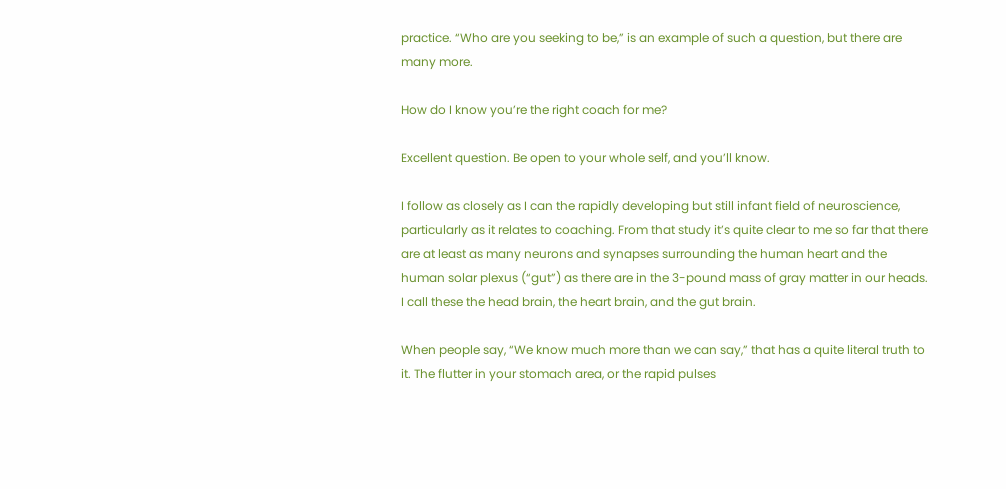practice. “Who are you seeking to be,” is an example of such a question, but there are many more.

How do I know you’re the right coach for me?

Excellent question. Be open to your whole self, and you’ll know.

I follow as closely as I can the rapidly developing but still infant field of neuroscience, particularly as it relates to coaching. From that study it’s quite clear to me so far that there are at least as many neurons and synapses surrounding the human heart and the human solar plexus (“gut”) as there are in the 3-pound mass of gray matter in our heads. I call these the head brain, the heart brain, and the gut brain.

When people say, “We know much more than we can say,” that has a quite literal truth to it. The flutter in your stomach area, or the rapid pulses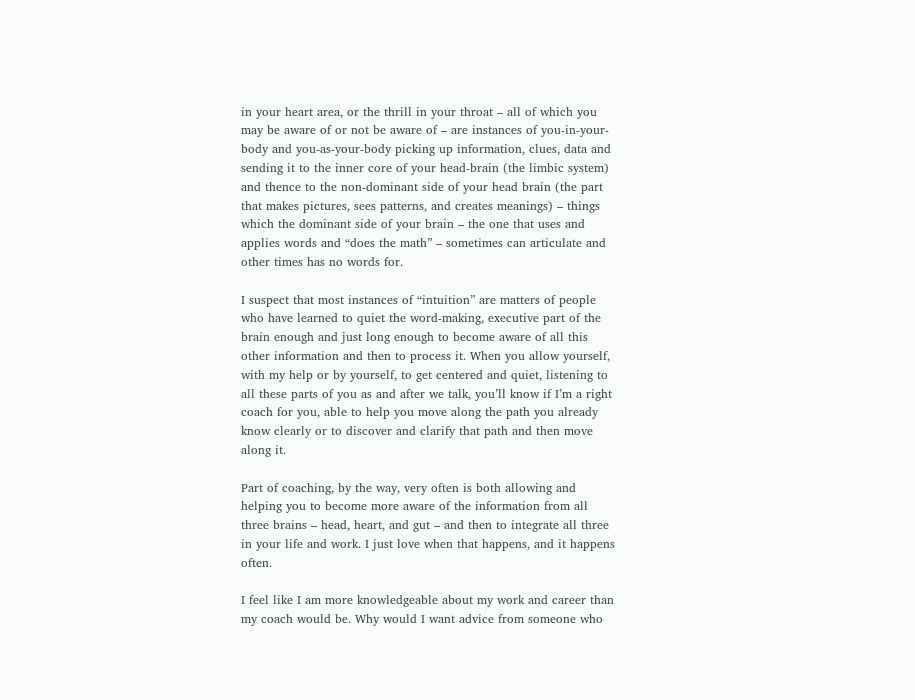in your heart area, or the thrill in your throat – all of which you may be aware of or not be aware of – are instances of you-in-your-body and you-as-your-body picking up information, clues, data and sending it to the inner core of your head-brain (the limbic system) and thence to the non-dominant side of your head brain (the part that makes pictures, sees patterns, and creates meanings) – things which the dominant side of your brain – the one that uses and applies words and “does the math” – sometimes can articulate and other times has no words for.

I suspect that most instances of “intuition” are matters of people who have learned to quiet the word-making, executive part of the brain enough and just long enough to become aware of all this other information and then to process it. When you allow yourself, with my help or by yourself, to get centered and quiet, listening to all these parts of you as and after we talk, you’ll know if I’m a right coach for you, able to help you move along the path you already know clearly or to discover and clarify that path and then move along it.

Part of coaching, by the way, very often is both allowing and helping you to become more aware of the information from all three brains – head, heart, and gut – and then to integrate all three in your life and work. I just love when that happens, and it happens often.

I feel like I am more knowledgeable about my work and career than my coach would be. Why would I want advice from someone who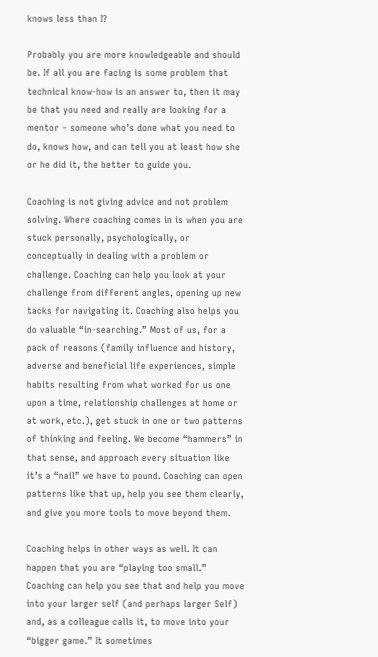knows less than I?

Probably you are more knowledgeable and should be. If all you are facing is some problem that technical know-how is an answer to, then it may be that you need and really are looking for a mentor – someone who’s done what you need to do, knows how, and can tell you at least how she or he did it, the better to guide you.

Coaching is not giving advice and not problem solving. Where coaching comes in is when you are stuck personally, psychologically, or conceptually in dealing with a problem or challenge. Coaching can help you look at your challenge from different angles, opening up new tacks for navigating it. Coaching also helps you do valuable “in-searching.” Most of us, for a pack of reasons (family influence and history, adverse and beneficial life experiences, simple habits resulting from what worked for us one upon a time, relationship challenges at home or at work, etc.), get stuck in one or two patterns of thinking and feeling. We become “hammers” in that sense, and approach every situation like it’s a “nail” we have to pound. Coaching can open patterns like that up, help you see them clearly, and give you more tools to move beyond them.

Coaching helps in other ways as well. It can happen that you are “playing too small.” Coaching can help you see that and help you move into your larger self (and perhaps larger Self) and, as a colleague calls it, to move into your “bigger game.” It sometimes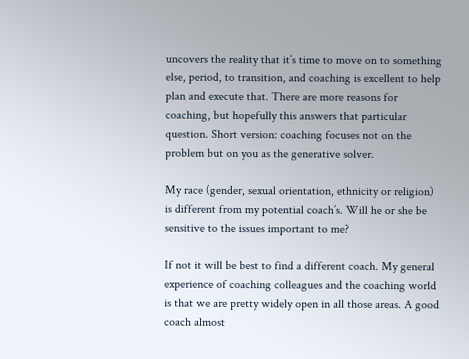uncovers the reality that it’s time to move on to something else, period, to transition, and coaching is excellent to help plan and execute that. There are more reasons for coaching, but hopefully this answers that particular question. Short version: coaching focuses not on the problem but on you as the generative solver.

My race (gender, sexual orientation, ethnicity or religion) is different from my potential coach’s. Will he or she be sensitive to the issues important to me?

If not it will be best to find a different coach. My general experience of coaching colleagues and the coaching world is that we are pretty widely open in all those areas. A good coach almost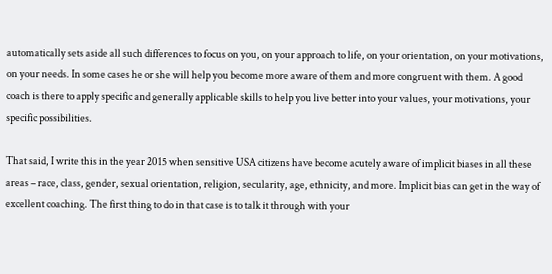automatically sets aside all such differences to focus on you, on your approach to life, on your orientation, on your motivations, on your needs. In some cases he or she will help you become more aware of them and more congruent with them. A good coach is there to apply specific and generally applicable skills to help you live better into your values, your motivations, your specific possibilities.

That said, I write this in the year 2015 when sensitive USA citizens have become acutely aware of implicit biases in all these areas – race, class, gender, sexual orientation, religion, secularity, age, ethnicity, and more. Implicit bias can get in the way of excellent coaching. The first thing to do in that case is to talk it through with your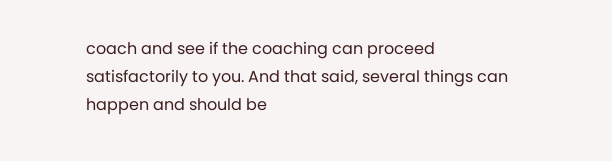coach and see if the coaching can proceed satisfactorily to you. And that said, several things can happen and should be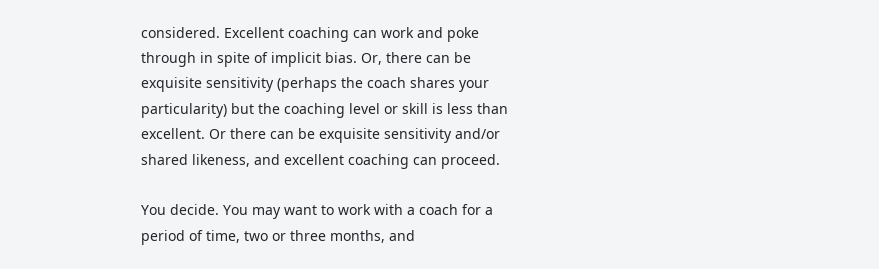considered. Excellent coaching can work and poke through in spite of implicit bias. Or, there can be exquisite sensitivity (perhaps the coach shares your particularity) but the coaching level or skill is less than excellent. Or there can be exquisite sensitivity and/or shared likeness, and excellent coaching can proceed.

You decide. You may want to work with a coach for a period of time, two or three months, and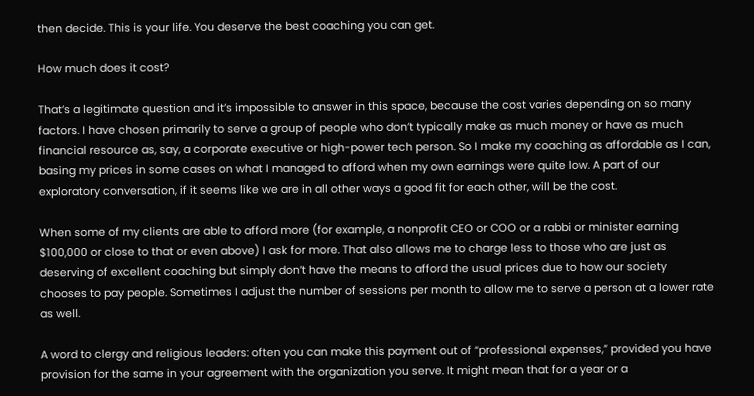then decide. This is your life. You deserve the best coaching you can get.

How much does it cost?

That’s a legitimate question and it’s impossible to answer in this space, because the cost varies depending on so many factors. I have chosen primarily to serve a group of people who don’t typically make as much money or have as much financial resource as, say, a corporate executive or high-power tech person. So I make my coaching as affordable as I can, basing my prices in some cases on what I managed to afford when my own earnings were quite low. A part of our exploratory conversation, if it seems like we are in all other ways a good fit for each other, will be the cost.

When some of my clients are able to afford more (for example, a nonprofit CEO or COO or a rabbi or minister earning $100,000 or close to that or even above) I ask for more. That also allows me to charge less to those who are just as deserving of excellent coaching but simply don’t have the means to afford the usual prices due to how our society chooses to pay people. Sometimes I adjust the number of sessions per month to allow me to serve a person at a lower rate as well.

A word to clergy and religious leaders: often you can make this payment out of “professional expenses,” provided you have provision for the same in your agreement with the organization you serve. It might mean that for a year or a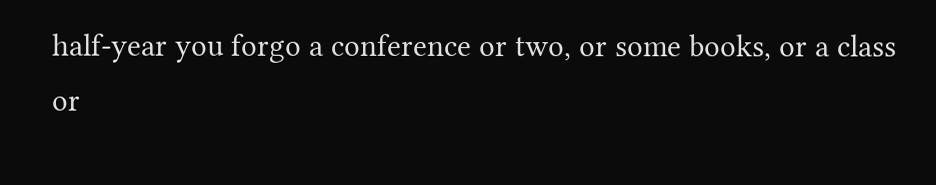half-year you forgo a conference or two, or some books, or a class or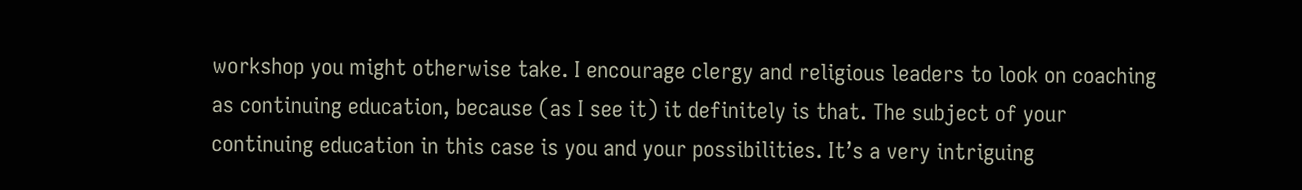workshop you might otherwise take. I encourage clergy and religious leaders to look on coaching as continuing education, because (as I see it) it definitely is that. The subject of your continuing education in this case is you and your possibilities. It’s a very intriguing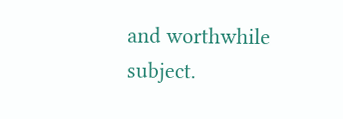and worthwhile subject.